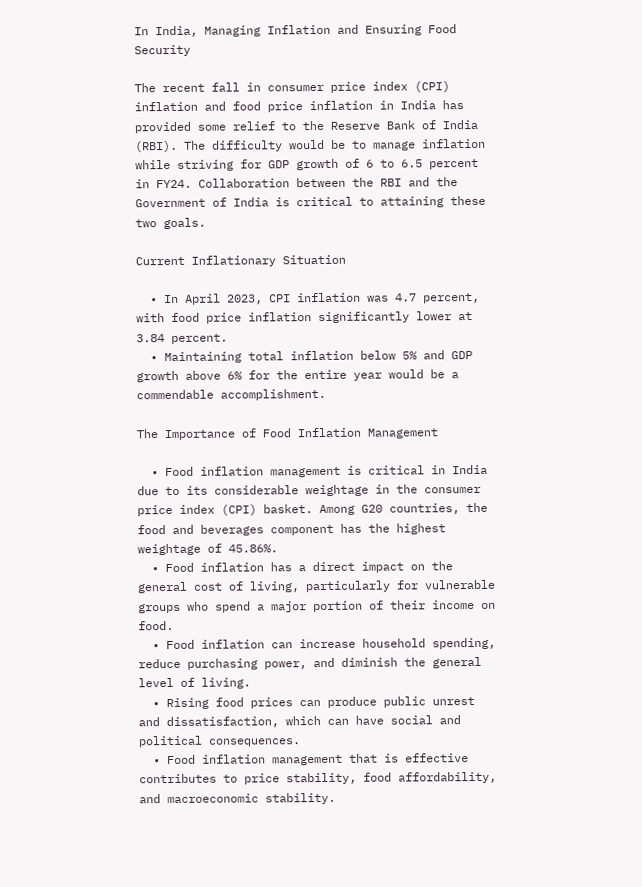In India, Managing Inflation and Ensuring Food Security

The recent fall in consumer price index (CPI) inflation and food price inflation in India has provided some relief to the Reserve Bank of India (RBI). The difficulty would be to manage inflation while striving for GDP growth of 6 to 6.5 percent in FY24. Collaboration between the RBI and the Government of India is critical to attaining these two goals.

Current Inflationary Situation

  • In April 2023, CPI inflation was 4.7 percent, with food price inflation significantly lower at 3.84 percent.
  • Maintaining total inflation below 5% and GDP growth above 6% for the entire year would be a commendable accomplishment.

The Importance of Food Inflation Management

  • Food inflation management is critical in India due to its considerable weightage in the consumer price index (CPI) basket. Among G20 countries, the food and beverages component has the highest weightage of 45.86%.
  • Food inflation has a direct impact on the general cost of living, particularly for vulnerable groups who spend a major portion of their income on food.
  • Food inflation can increase household spending, reduce purchasing power, and diminish the general level of living.
  • Rising food prices can produce public unrest and dissatisfaction, which can have social and political consequences.
  • Food inflation management that is effective contributes to price stability, food affordability, and macroeconomic stability.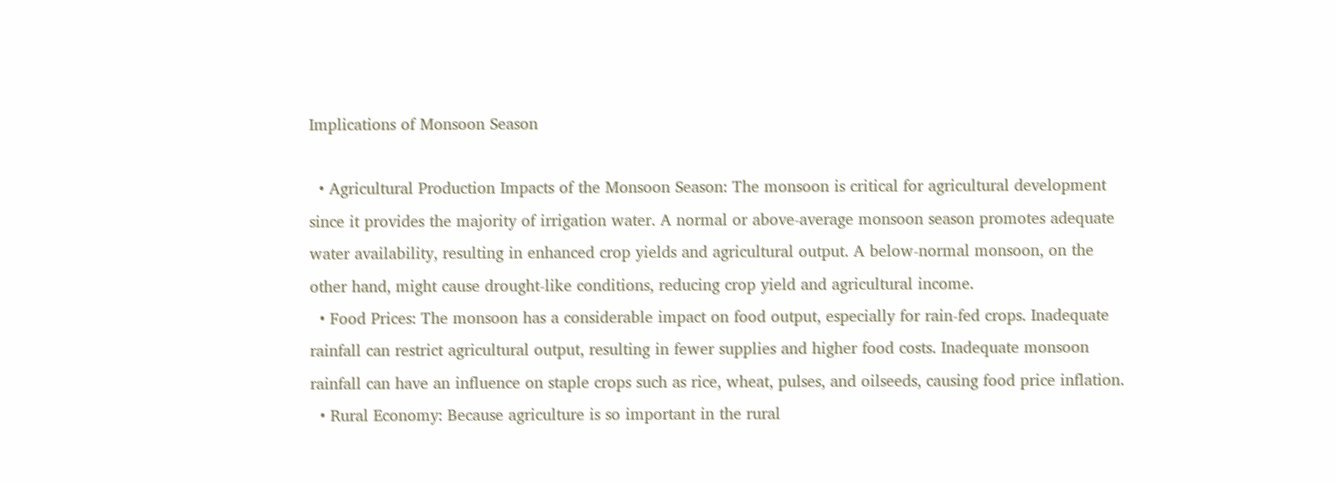Implications of Monsoon Season

  • Agricultural Production Impacts of the Monsoon Season: The monsoon is critical for agricultural development since it provides the majority of irrigation water. A normal or above-average monsoon season promotes adequate water availability, resulting in enhanced crop yields and agricultural output. A below-normal monsoon, on the other hand, might cause drought-like conditions, reducing crop yield and agricultural income.
  • Food Prices: The monsoon has a considerable impact on food output, especially for rain-fed crops. Inadequate rainfall can restrict agricultural output, resulting in fewer supplies and higher food costs. Inadequate monsoon rainfall can have an influence on staple crops such as rice, wheat, pulses, and oilseeds, causing food price inflation.
  • Rural Economy: Because agriculture is so important in the rural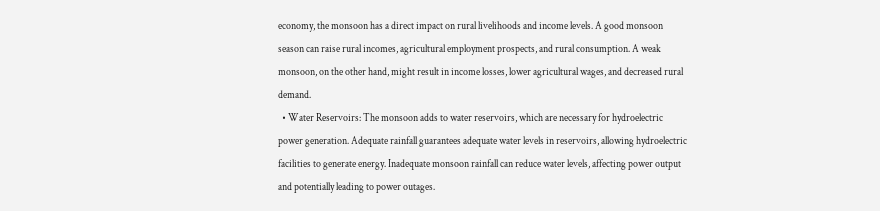economy, the monsoon has a direct impact on rural livelihoods and income levels. A good monsoon season can raise rural incomes, agricultural employment prospects, and rural consumption. A weak monsoon, on the other hand, might result in income losses, lower agricultural wages, and decreased rural demand.
  • Water Reservoirs: The monsoon adds to water reservoirs, which are necessary for hydroelectric power generation. Adequate rainfall guarantees adequate water levels in reservoirs, allowing hydroelectric facilities to generate energy. Inadequate monsoon rainfall can reduce water levels, affecting power output and potentially leading to power outages.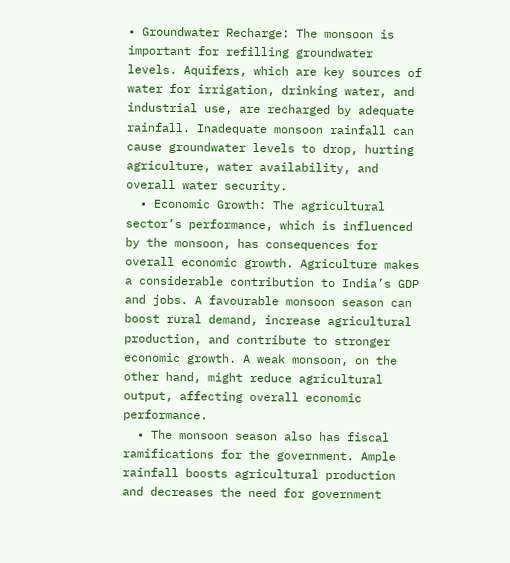• Groundwater Recharge: The monsoon is important for refilling groundwater levels. Aquifers, which are key sources of water for irrigation, drinking water, and industrial use, are recharged by adequate rainfall. Inadequate monsoon rainfall can cause groundwater levels to drop, hurting agriculture, water availability, and overall water security.
  • Economic Growth: The agricultural sector’s performance, which is influenced by the monsoon, has consequences for overall economic growth. Agriculture makes a considerable contribution to India’s GDP and jobs. A favourable monsoon season can boost rural demand, increase agricultural production, and contribute to stronger economic growth. A weak monsoon, on the other hand, might reduce agricultural output, affecting overall economic performance.
  • The monsoon season also has fiscal ramifications for the government. Ample rainfall boosts agricultural production and decreases the need for government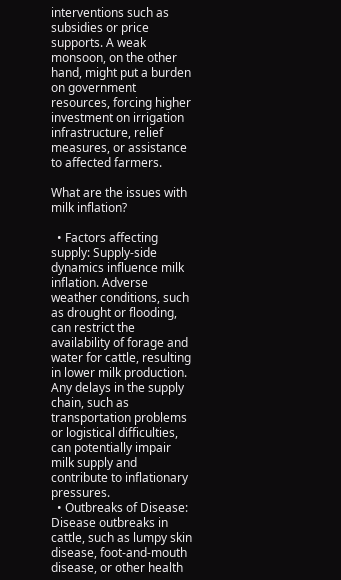interventions such as subsidies or price supports. A weak monsoon, on the other hand, might put a burden on government resources, forcing higher investment on irrigation infrastructure, relief measures, or assistance to affected farmers.

What are the issues with milk inflation?

  • Factors affecting supply: Supply-side dynamics influence milk inflation. Adverse weather conditions, such as drought or flooding, can restrict the availability of forage and water for cattle, resulting in lower milk production. Any delays in the supply chain, such as transportation problems or logistical difficulties, can potentially impair milk supply and contribute to inflationary pressures.
  • Outbreaks of Disease: Disease outbreaks in cattle, such as lumpy skin disease, foot-and-mouth disease, or other health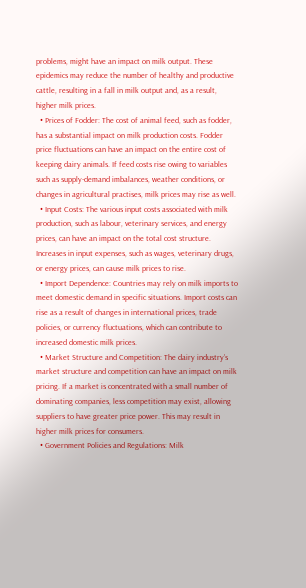problems, might have an impact on milk output. These epidemics may reduce the number of healthy and productive cattle, resulting in a fall in milk output and, as a result, higher milk prices.
  • Prices of Fodder: The cost of animal feed, such as fodder, has a substantial impact on milk production costs. Fodder price fluctuations can have an impact on the entire cost of keeping dairy animals. If feed costs rise owing to variables such as supply-demand imbalances, weather conditions, or changes in agricultural practises, milk prices may rise as well.
  • Input Costs: The various input costs associated with milk production, such as labour, veterinary services, and energy prices, can have an impact on the total cost structure. Increases in input expenses, such as wages, veterinary drugs, or energy prices, can cause milk prices to rise.
  • Import Dependence: Countries may rely on milk imports to meet domestic demand in specific situations. Import costs can rise as a result of changes in international prices, trade policies, or currency fluctuations, which can contribute to increased domestic milk prices.
  • Market Structure and Competition: The dairy industry’s market structure and competition can have an impact on milk pricing. If a market is concentrated with a small number of dominating companies, less competition may exist, allowing suppliers to have greater price power. This may result in higher milk prices for consumers.
  • Government Policies and Regulations: Milk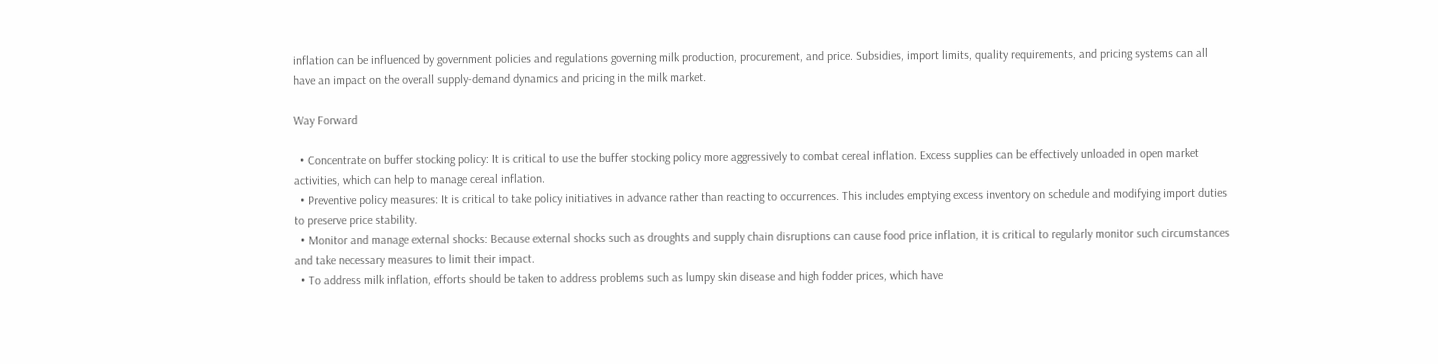inflation can be influenced by government policies and regulations governing milk production, procurement, and price. Subsidies, import limits, quality requirements, and pricing systems can all have an impact on the overall supply-demand dynamics and pricing in the milk market.

Way Forward

  • Concentrate on buffer stocking policy: It is critical to use the buffer stocking policy more aggressively to combat cereal inflation. Excess supplies can be effectively unloaded in open market activities, which can help to manage cereal inflation.
  • Preventive policy measures: It is critical to take policy initiatives in advance rather than reacting to occurrences. This includes emptying excess inventory on schedule and modifying import duties to preserve price stability.
  • Monitor and manage external shocks: Because external shocks such as droughts and supply chain disruptions can cause food price inflation, it is critical to regularly monitor such circumstances and take necessary measures to limit their impact.
  • To address milk inflation, efforts should be taken to address problems such as lumpy skin disease and high fodder prices, which have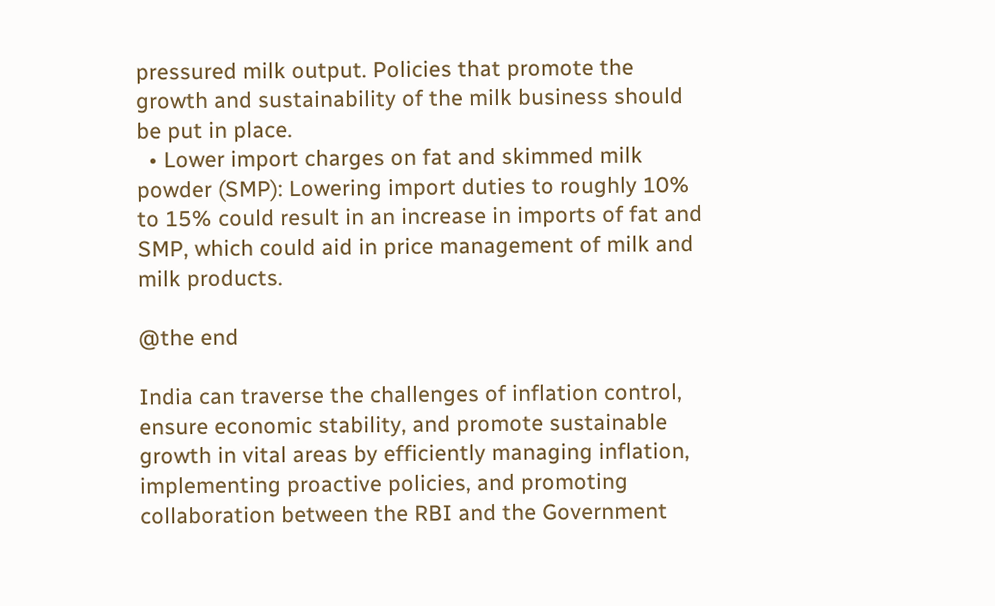pressured milk output. Policies that promote the growth and sustainability of the milk business should be put in place.
  • Lower import charges on fat and skimmed milk powder (SMP): Lowering import duties to roughly 10% to 15% could result in an increase in imports of fat and SMP, which could aid in price management of milk and milk products.

@the end

India can traverse the challenges of inflation control, ensure economic stability, and promote sustainable growth in vital areas by efficiently managing inflation, implementing proactive policies, and promoting collaboration between the RBI and the Government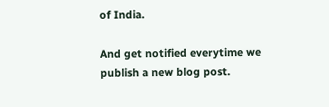of India.

And get notified everytime we publish a new blog post.